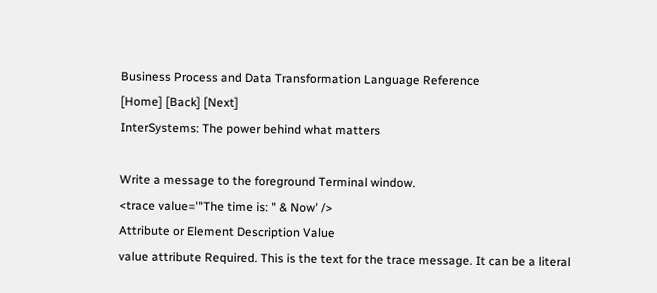Business Process and Data Transformation Language Reference
[Home] [Back] [Next]
InterSystems: The power behind what matters

Write a message to the foreground Terminal window.
<trace value='"The time is: " & Now' />
Attribute or Element Description Value
value attribute Required. This is the text for the trace message. It can be a literal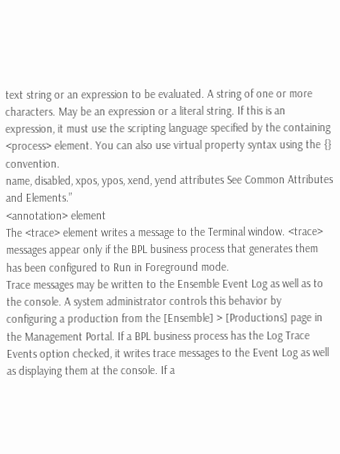text string or an expression to be evaluated. A string of one or more characters. May be an expression or a literal string. If this is an expression, it must use the scripting language specified by the containing <process> element. You can also use virtual property syntax using the {} convention.
name, disabled, xpos, ypos, xend, yend attributes See Common Attributes and Elements.”
<annotation> element
The <trace> element writes a message to the Terminal window. <trace> messages appear only if the BPL business process that generates them has been configured to Run in Foreground mode.
Trace messages may be written to the Ensemble Event Log as well as to the console. A system administrator controls this behavior by configuring a production from the [Ensemble] > [Productions] page in the Management Portal. If a BPL business process has the Log Trace Events option checked, it writes trace messages to the Event Log as well as displaying them at the console. If a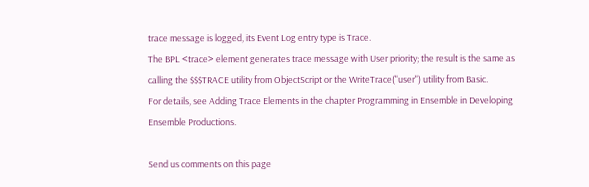trace message is logged, its Event Log entry type is Trace.
The BPL <trace> element generates trace message with User priority; the result is the same as calling the $$$TRACE utility from ObjectScript or the WriteTrace("user") utility from Basic.
For details, see Adding Trace Elements in the chapter Programming in Ensemble in Developing Ensemble Productions.

Send us comments on this page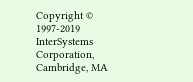Copyright © 1997-2019 InterSystems Corporation, Cambridge, MA